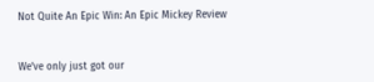Not Quite An Epic Win: An Epic Mickey Review


We’ve only just got our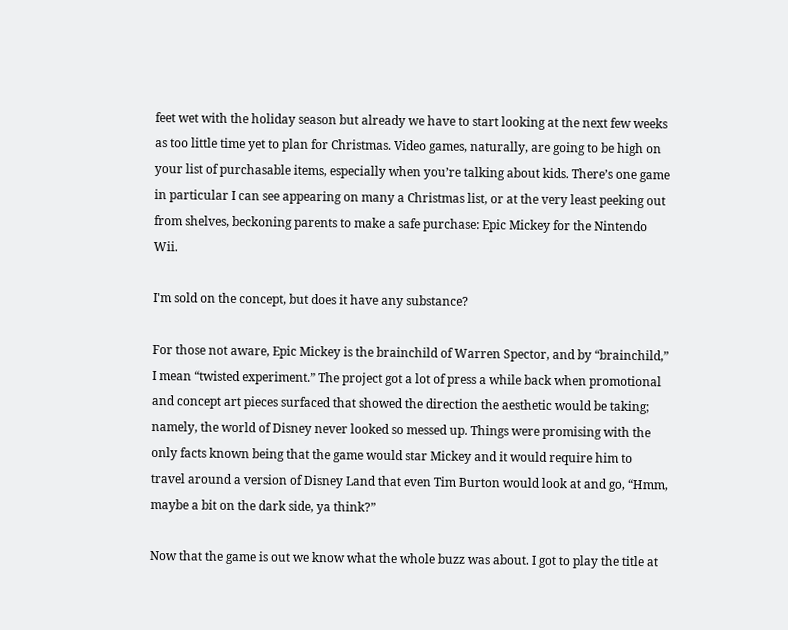feet wet with the holiday season but already we have to start looking at the next few weeks as too little time yet to plan for Christmas. Video games, naturally, are going to be high on your list of purchasable items, especially when you’re talking about kids. There’s one game in particular I can see appearing on many a Christmas list, or at the very least peeking out from shelves, beckoning parents to make a safe purchase: Epic Mickey for the Nintendo Wii.

I'm sold on the concept, but does it have any substance?

For those not aware, Epic Mickey is the brainchild of Warren Spector, and by “brainchild,” I mean “twisted experiment.” The project got a lot of press a while back when promotional and concept art pieces surfaced that showed the direction the aesthetic would be taking; namely, the world of Disney never looked so messed up. Things were promising with the only facts known being that the game would star Mickey and it would require him to travel around a version of Disney Land that even Tim Burton would look at and go, “Hmm, maybe a bit on the dark side, ya think?”

Now that the game is out we know what the whole buzz was about. I got to play the title at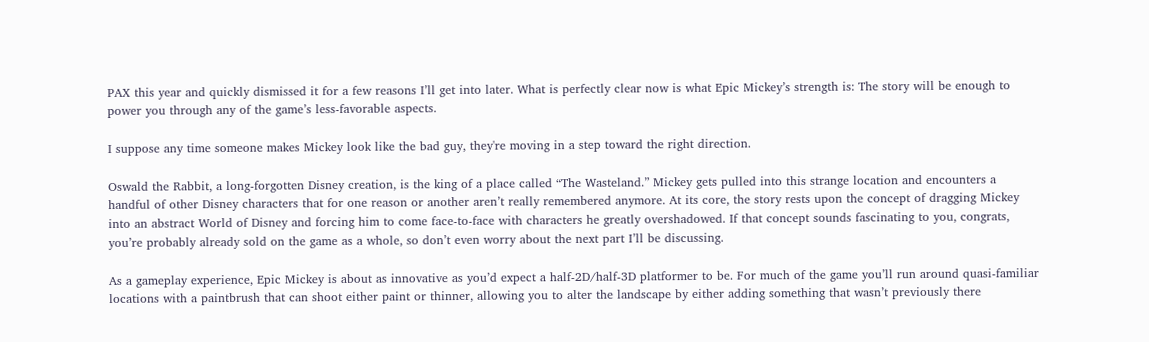PAX this year and quickly dismissed it for a few reasons I’ll get into later. What is perfectly clear now is what Epic Mickey’s strength is: The story will be enough to power you through any of the game’s less-favorable aspects.

I suppose any time someone makes Mickey look like the bad guy, they're moving in a step toward the right direction.

Oswald the Rabbit, a long-forgotten Disney creation, is the king of a place called “The Wasteland.” Mickey gets pulled into this strange location and encounters a handful of other Disney characters that for one reason or another aren’t really remembered anymore. At its core, the story rests upon the concept of dragging Mickey into an abstract World of Disney and forcing him to come face-to-face with characters he greatly overshadowed. If that concept sounds fascinating to you, congrats, you’re probably already sold on the game as a whole, so don’t even worry about the next part I’ll be discussing.

As a gameplay experience, Epic Mickey is about as innovative as you’d expect a half-2D/half-3D platformer to be. For much of the game you’ll run around quasi-familiar locations with a paintbrush that can shoot either paint or thinner, allowing you to alter the landscape by either adding something that wasn’t previously there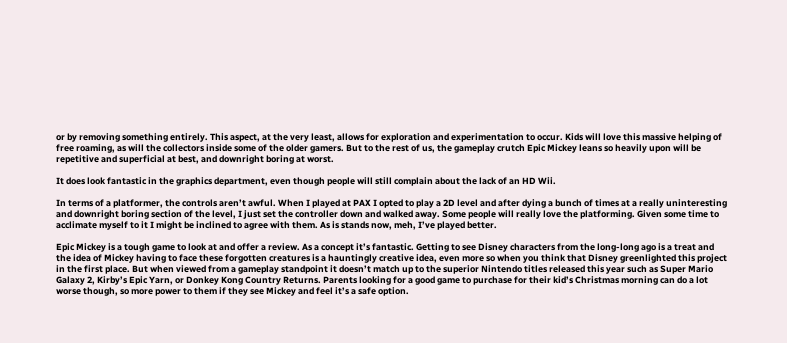or by removing something entirely. This aspect, at the very least, allows for exploration and experimentation to occur. Kids will love this massive helping of free roaming, as will the collectors inside some of the older gamers. But to the rest of us, the gameplay crutch Epic Mickey leans so heavily upon will be repetitive and superficial at best, and downright boring at worst.

It does look fantastic in the graphics department, even though people will still complain about the lack of an HD Wii.

In terms of a platformer, the controls aren’t awful. When I played at PAX I opted to play a 2D level and after dying a bunch of times at a really uninteresting and downright boring section of the level, I just set the controller down and walked away. Some people will really love the platforming. Given some time to acclimate myself to it I might be inclined to agree with them. As is stands now, meh, I’ve played better.

Epic Mickey is a tough game to look at and offer a review. As a concept it’s fantastic. Getting to see Disney characters from the long-long ago is a treat and the idea of Mickey having to face these forgotten creatures is a hauntingly creative idea, even more so when you think that Disney greenlighted this project in the first place. But when viewed from a gameplay standpoint it doesn’t match up to the superior Nintendo titles released this year such as Super Mario Galaxy 2, Kirby’s Epic Yarn, or Donkey Kong Country Returns. Parents looking for a good game to purchase for their kid’s Christmas morning can do a lot worse though, so more power to them if they see Mickey and feel it’s a safe option.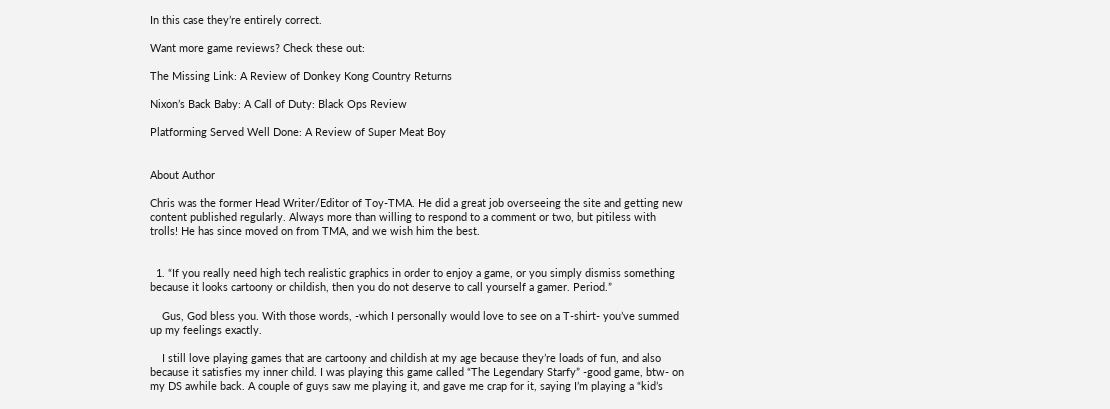In this case they’re entirely correct.

Want more game reviews? Check these out:

The Missing Link: A Review of Donkey Kong Country Returns

Nixon’s Back Baby: A Call of Duty: Black Ops Review

Platforming Served Well Done: A Review of Super Meat Boy


About Author

Chris was the former Head Writer/Editor of Toy-TMA. He did a great job overseeing the site and getting new content published regularly. Always more than willing to respond to a comment or two, but pitiless with trolls! He has since moved on from TMA, and we wish him the best.


  1. “If you really need high tech realistic graphics in order to enjoy a game, or you simply dismiss something because it looks cartoony or childish, then you do not deserve to call yourself a gamer. Period.”

    Gus, God bless you. With those words, -which I personally would love to see on a T-shirt- you’ve summed up my feelings exactly.

    I still love playing games that are cartoony and childish at my age because they’re loads of fun, and also because it satisfies my inner child. I was playing this game called “The Legendary Starfy” -good game, btw- on my DS awhile back. A couple of guys saw me playing it, and gave me crap for it, saying I’m playing a “kid’s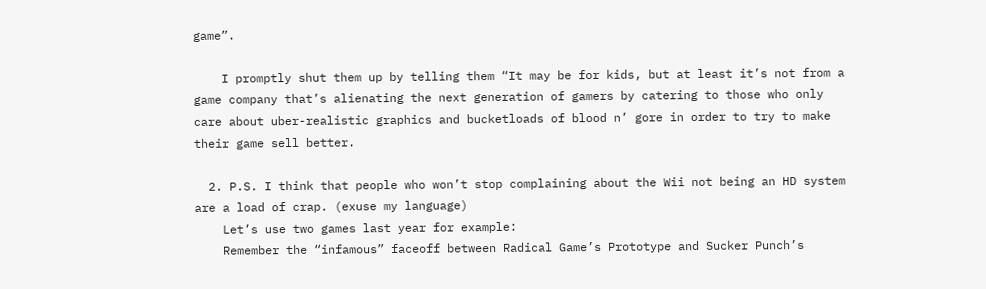game”.

    I promptly shut them up by telling them “It may be for kids, but at least it’s not from a game company that’s alienating the next generation of gamers by catering to those who only care about uber-realistic graphics and bucketloads of blood n’ gore in order to try to make their game sell better.

  2. P.S. I think that people who won’t stop complaining about the Wii not being an HD system are a load of crap. (exuse my language)
    Let’s use two games last year for example:
    Remember the “infamous” faceoff between Radical Game’s Prototype and Sucker Punch’s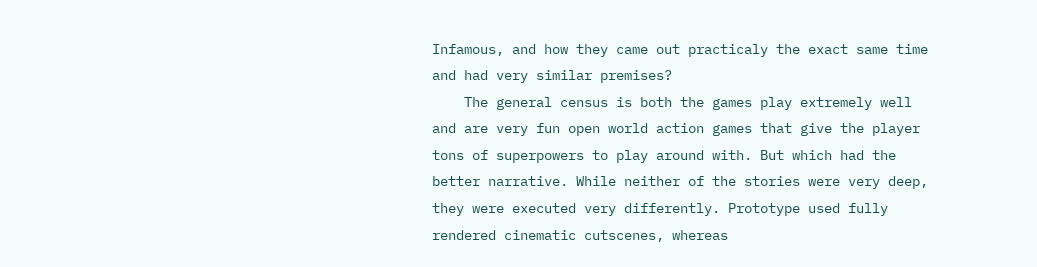Infamous, and how they came out practicaly the exact same time and had very similar premises?
    The general census is both the games play extremely well and are very fun open world action games that give the player tons of superpowers to play around with. But which had the better narrative. While neither of the stories were very deep, they were executed very differently. Prototype used fully rendered cinematic cutscenes, whereas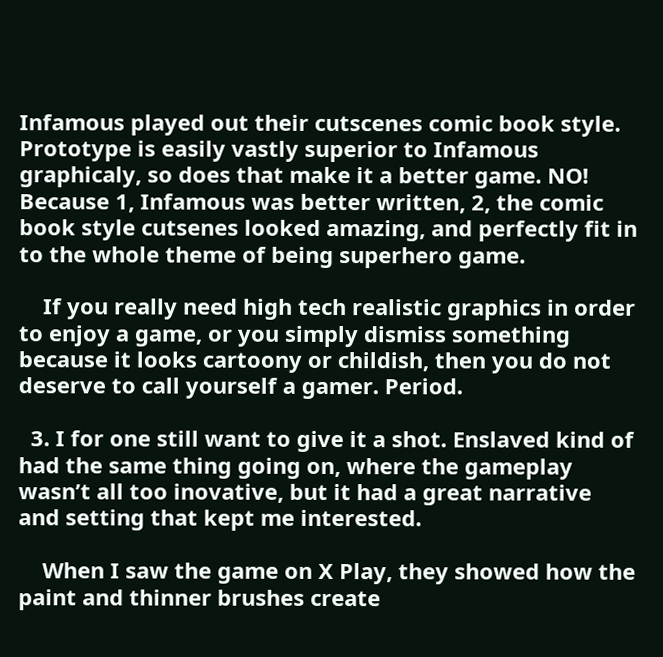Infamous played out their cutscenes comic book style. Prototype is easily vastly superior to Infamous graphicaly, so does that make it a better game. NO! Because 1, Infamous was better written, 2, the comic book style cutsenes looked amazing, and perfectly fit in to the whole theme of being superhero game.

    If you really need high tech realistic graphics in order to enjoy a game, or you simply dismiss something because it looks cartoony or childish, then you do not deserve to call yourself a gamer. Period.

  3. I for one still want to give it a shot. Enslaved kind of had the same thing going on, where the gameplay wasn’t all too inovative, but it had a great narrative and setting that kept me interested.

    When I saw the game on X Play, they showed how the paint and thinner brushes create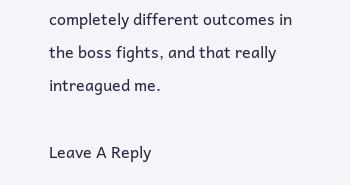completely different outcomes in the boss fights, and that really intreagued me.

Leave A Reply